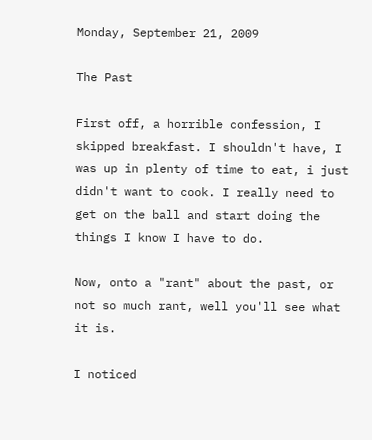Monday, September 21, 2009

The Past

First off, a horrible confession, I skipped breakfast. I shouldn't have, I was up in plenty of time to eat, i just didn't want to cook. I really need to get on the ball and start doing the things I know I have to do.

Now, onto a "rant" about the past, or not so much rant, well you'll see what it is.

I noticed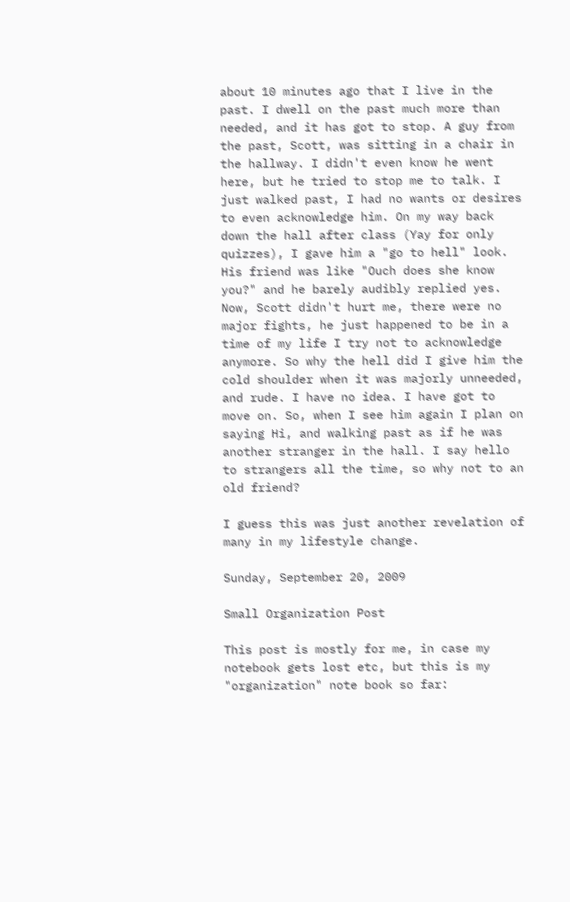about 10 minutes ago that I live in the past. I dwell on the past much more than needed, and it has got to stop. A guy from the past, Scott, was sitting in a chair in the hallway. I didn't even know he went here, but he tried to stop me to talk. I just walked past, I had no wants or desires to even acknowledge him. On my way back down the hall after class (Yay for only quizzes), I gave him a "go to hell" look. His friend was like "Ouch does she know you?" and he barely audibly replied yes. Now, Scott didn't hurt me, there were no major fights, he just happened to be in a time of my life I try not to acknowledge anymore. So why the hell did I give him the cold shoulder when it was majorly unneeded, and rude. I have no idea. I have got to move on. So, when I see him again I plan on saying Hi, and walking past as if he was another stranger in the hall. I say hello to strangers all the time, so why not to an old friend?

I guess this was just another revelation of many in my lifestyle change.

Sunday, September 20, 2009

Small Organization Post

This post is mostly for me, in case my notebook gets lost etc, but this is my "organization" note book so far: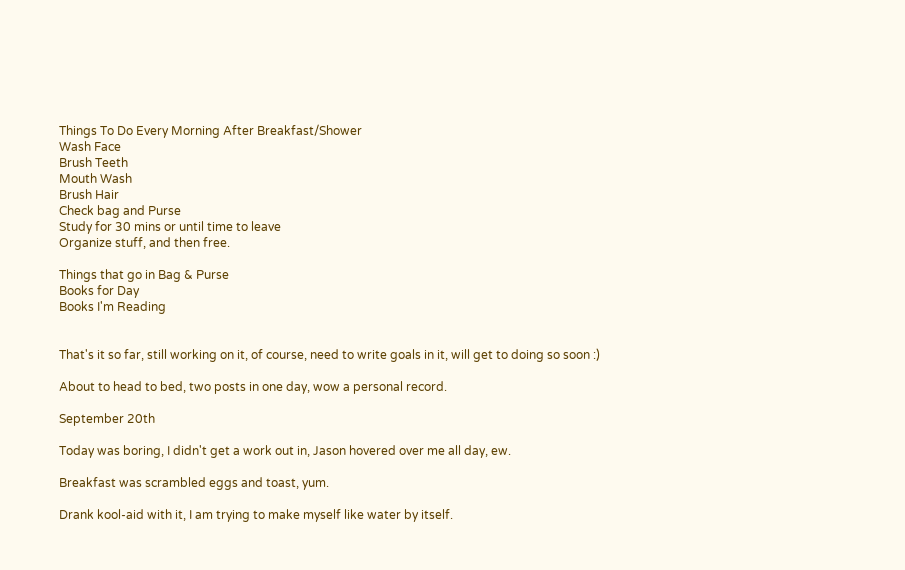Things To Do Every Morning After Breakfast/Shower
Wash Face
Brush Teeth
Mouth Wash
Brush Hair
Check bag and Purse
Study for 30 mins or until time to leave
Organize stuff, and then free.

Things that go in Bag & Purse
Books for Day
Books I'm Reading


That's it so far, still working on it, of course, need to write goals in it, will get to doing so soon :)

About to head to bed, two posts in one day, wow a personal record.

September 20th

Today was boring, I didn't get a work out in, Jason hovered over me all day, ew.

Breakfast was scrambled eggs and toast, yum.

Drank kool-aid with it, I am trying to make myself like water by itself.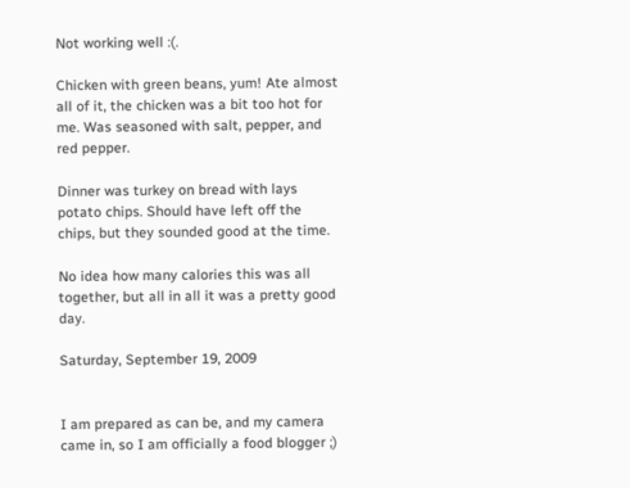Not working well :(.

Chicken with green beans, yum! Ate almost all of it, the chicken was a bit too hot for me. Was seasoned with salt, pepper, and red pepper.

Dinner was turkey on bread with lays potato chips. Should have left off the chips, but they sounded good at the time.

No idea how many calories this was all together, but all in all it was a pretty good day.

Saturday, September 19, 2009


I am prepared as can be, and my camera came in, so I am officially a food blogger ;)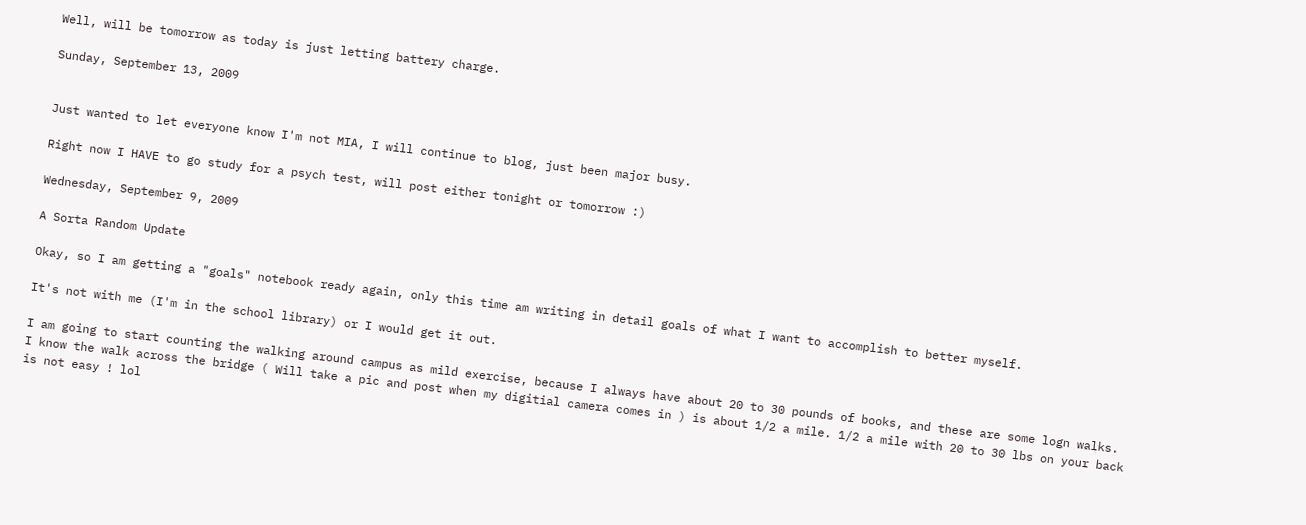Well, will be tomorrow as today is just letting battery charge.

Sunday, September 13, 2009


Just wanted to let everyone know I'm not MIA, I will continue to blog, just been major busy.

Right now I HAVE to go study for a psych test, will post either tonight or tomorrow :)

Wednesday, September 9, 2009

A Sorta Random Update

Okay, so I am getting a "goals" notebook ready again, only this time am writing in detail goals of what I want to accomplish to better myself.

It's not with me (I'm in the school library) or I would get it out.

I am going to start counting the walking around campus as mild exercise, because I always have about 20 to 30 pounds of books, and these are some logn walks. I know the walk across the bridge ( Will take a pic and post when my digitial camera comes in ) is about 1/2 a mile. 1/2 a mile with 20 to 30 lbs on your back is not easy ! lol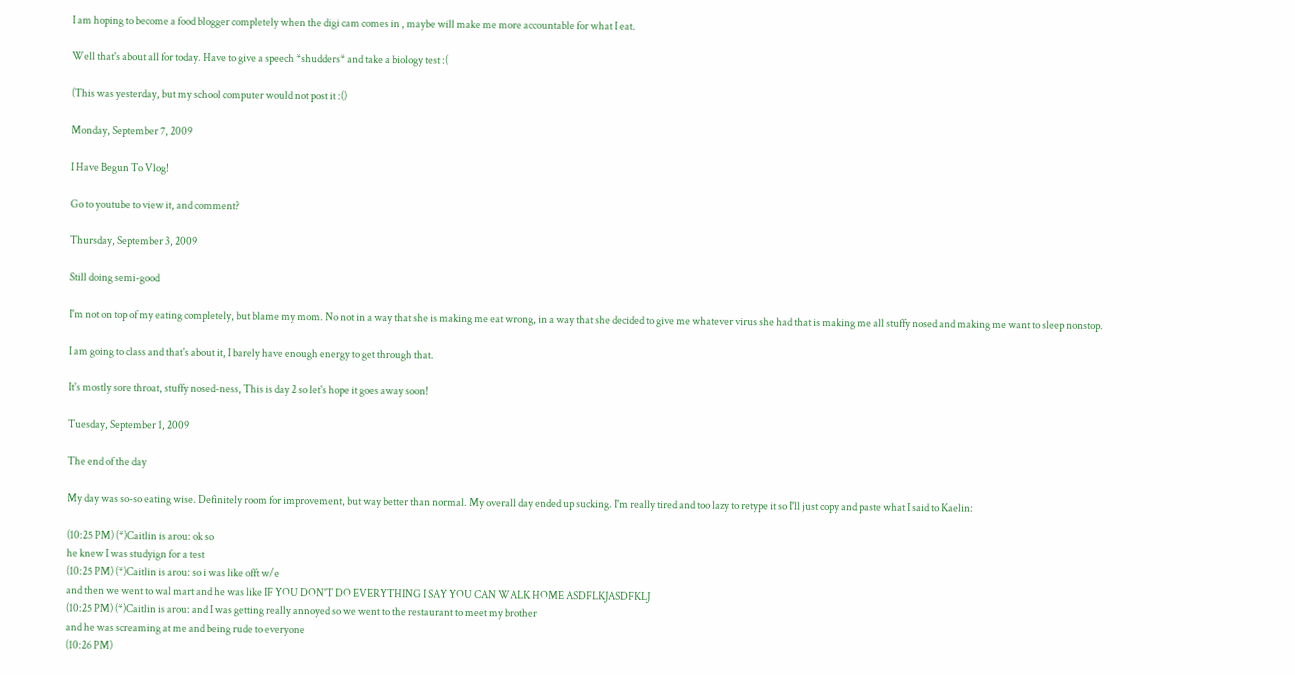I am hoping to become a food blogger completely when the digi cam comes in , maybe will make me more accountable for what I eat.

Well that's about all for today. Have to give a speech *shudders* and take a biology test :(

(This was yesterday, but my school computer would not post it :()

Monday, September 7, 2009

I Have Begun To Vlog!

Go to youtube to view it, and comment?

Thursday, September 3, 2009

Still doing semi-good

I'm not on top of my eating completely, but blame my mom. No not in a way that she is making me eat wrong, in a way that she decided to give me whatever virus she had that is making me all stuffy nosed and making me want to sleep nonstop.

I am going to class and that's about it, I barely have enough energy to get through that.

It's mostly sore throat, stuffy nosed-ness, This is day 2 so let's hope it goes away soon!

Tuesday, September 1, 2009

The end of the day

My day was so-so eating wise. Definitely room for improvement, but way better than normal. My overall day ended up sucking. I'm really tired and too lazy to retype it so I'll just copy and paste what I said to Kaelin:

(10:25 PM) (*)Caitlin is arou: ok so
he knew I was studyign for a test
(10:25 PM) (*)Caitlin is arou: so i was like offt w/e
and then we went to wal mart and he was like IF YOU DON'T DO EVERYTHING I SAY YOU CAN WALK HOME ASDFLKJASDFKLJ
(10:25 PM) (*)Caitlin is arou: and I was getting really annoyed so we went to the restaurant to meet my brother
and he was screaming at me and being rude to everyone
(10:26 PM)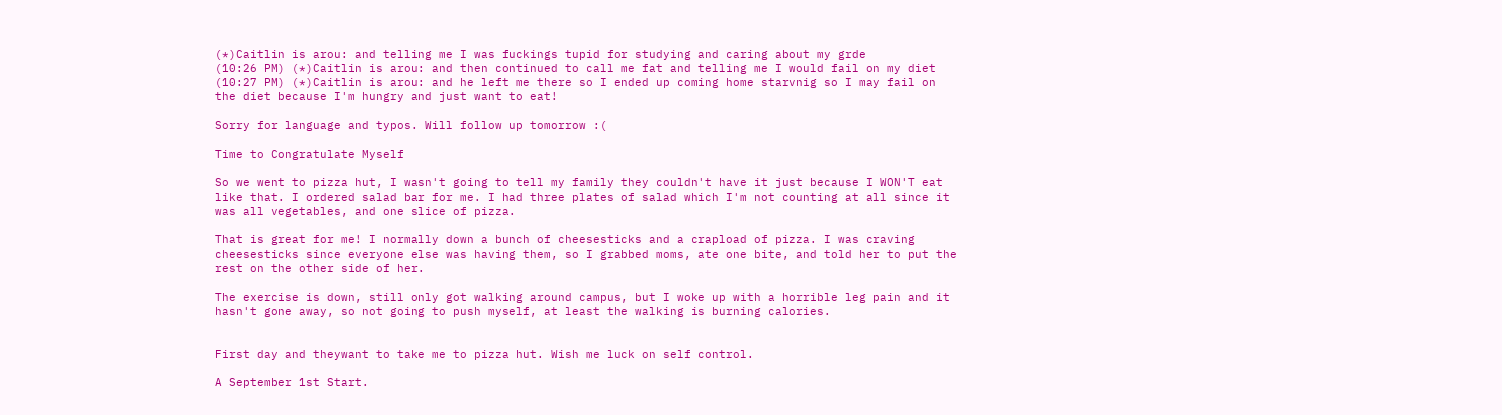(*)Caitlin is arou: and telling me I was fuckings tupid for studying and caring about my grde
(10:26 PM) (*)Caitlin is arou: and then continued to call me fat and telling me I would fail on my diet
(10:27 PM) (*)Caitlin is arou: and he left me there so I ended up coming home starvnig so I may fail on the diet because I'm hungry and just want to eat!

Sorry for language and typos. Will follow up tomorrow :(

Time to Congratulate Myself

So we went to pizza hut, I wasn't going to tell my family they couldn't have it just because I WON'T eat like that. I ordered salad bar for me. I had three plates of salad which I'm not counting at all since it was all vegetables, and one slice of pizza.

That is great for me! I normally down a bunch of cheesesticks and a crapload of pizza. I was craving cheesesticks since everyone else was having them, so I grabbed moms, ate one bite, and told her to put the rest on the other side of her.

The exercise is down, still only got walking around campus, but I woke up with a horrible leg pain and it hasn't gone away, so not going to push myself, at least the walking is burning calories.


First day and theywant to take me to pizza hut. Wish me luck on self control.

A September 1st Start.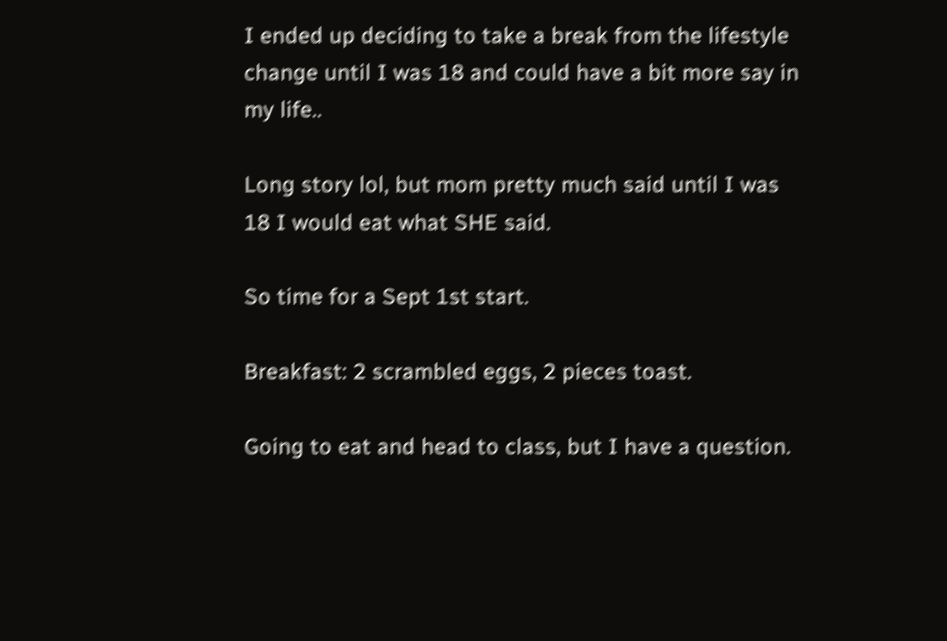I ended up deciding to take a break from the lifestyle change until I was 18 and could have a bit more say in my life..

Long story lol, but mom pretty much said until I was 18 I would eat what SHE said.

So time for a Sept 1st start.

Breakfast: 2 scrambled eggs, 2 pieces toast.

Going to eat and head to class, but I have a question.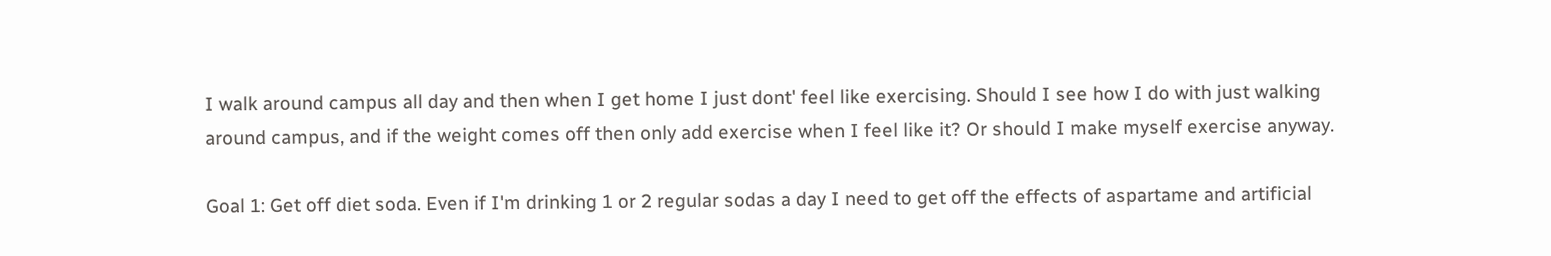I walk around campus all day and then when I get home I just dont' feel like exercising. Should I see how I do with just walking around campus, and if the weight comes off then only add exercise when I feel like it? Or should I make myself exercise anyway.

Goal 1: Get off diet soda. Even if I'm drinking 1 or 2 regular sodas a day I need to get off the effects of aspartame and artificial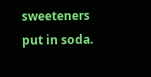sweeteners put in soda.